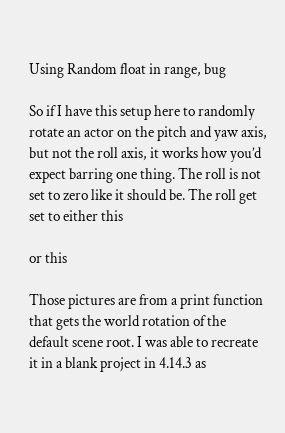Using Random float in range, bug

So if I have this setup here to randomly rotate an actor on the pitch and yaw axis, but not the roll axis, it works how you’d expect barring one thing. The roll is not set to zero like it should be. The roll get set to either this

or this

Those pictures are from a print function that gets the world rotation of the default scene root. I was able to recreate it in a blank project in 4.14.3 as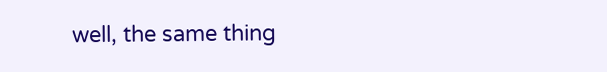well, the same thing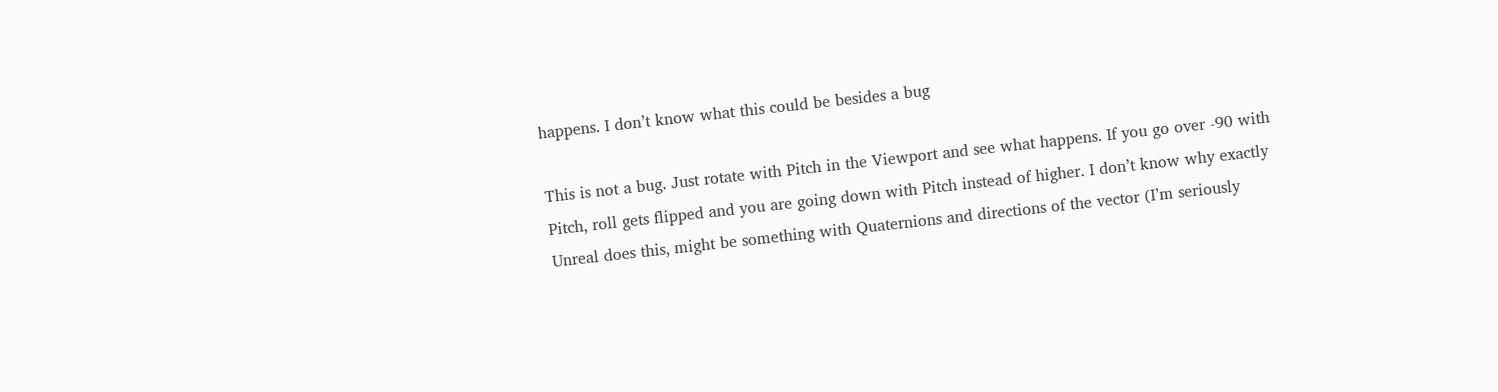happens. I don’t know what this could be besides a bug

This is not a bug. Just rotate with Pitch in the Viewport and see what happens. If you go over -90 with Pitch, roll gets flipped and you are going down with Pitch instead of higher. I don’t know why exactly Unreal does this, might be something with Quaternions and directions of the vector (I’m seriously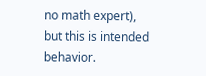no math expert), but this is intended behavior.